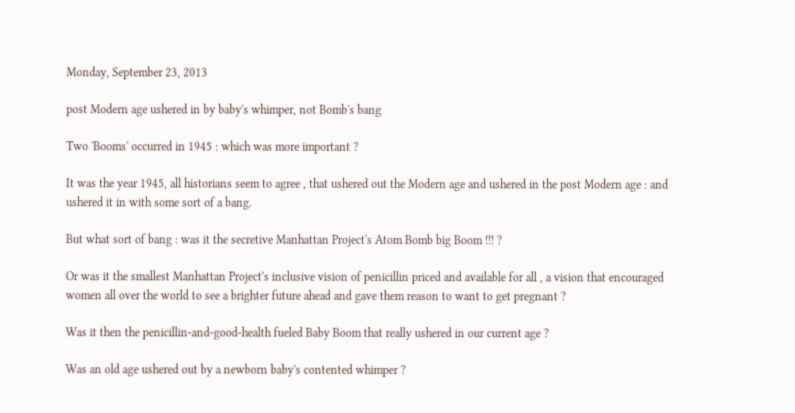Monday, September 23, 2013

post Modern age ushered in by baby's whimper, not Bomb's bang

Two 'Booms' occurred in 1945 : which was more important ?

It was the year 1945, all historians seem to agree , that ushered out the Modern age and ushered in the post Modern age : and ushered it in with some sort of a bang.

But what sort of bang : was it the secretive Manhattan Project's Atom Bomb big Boom !!! ?

Or was it the smallest Manhattan Project's inclusive vision of penicillin priced and available for all , a vision that encouraged women all over the world to see a brighter future ahead and gave them reason to want to get pregnant ?

Was it then the penicillin-and-good-health fueled Baby Boom that really ushered in our current age ?

Was an old age ushered out by a newborn baby's contented whimper ?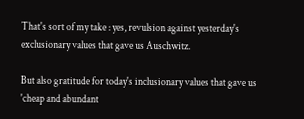That's sort of my take : yes, revulsion against yesterday's exclusionary values that gave us Auschwitz.

But also gratitude for today's inclusionary values that gave us  'cheap and abundant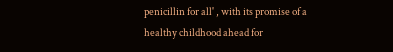penicillin for all' , with its promise of a healthy childhood ahead for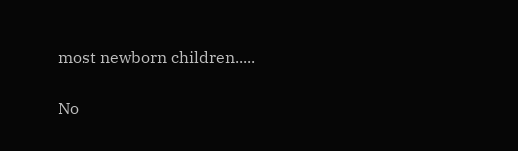most newborn children.....

No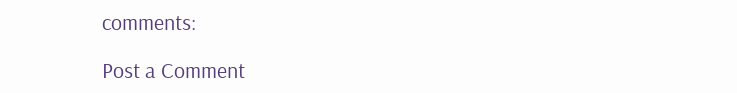comments:

Post a Comment